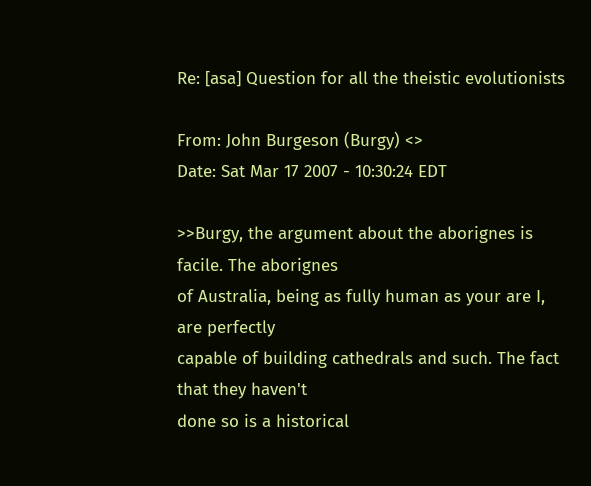Re: [asa] Question for all the theistic evolutionists

From: John Burgeson (Burgy) <>
Date: Sat Mar 17 2007 - 10:30:24 EDT

>>Burgy, the argument about the aborignes is facile. The aborignes
of Australia, being as fully human as your are I, are perfectly
capable of building cathedrals and such. The fact that they haven't
done so is a historical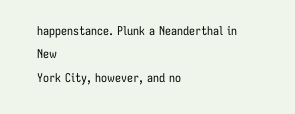happenstance. Plunk a Neanderthal in New
York City, however, and no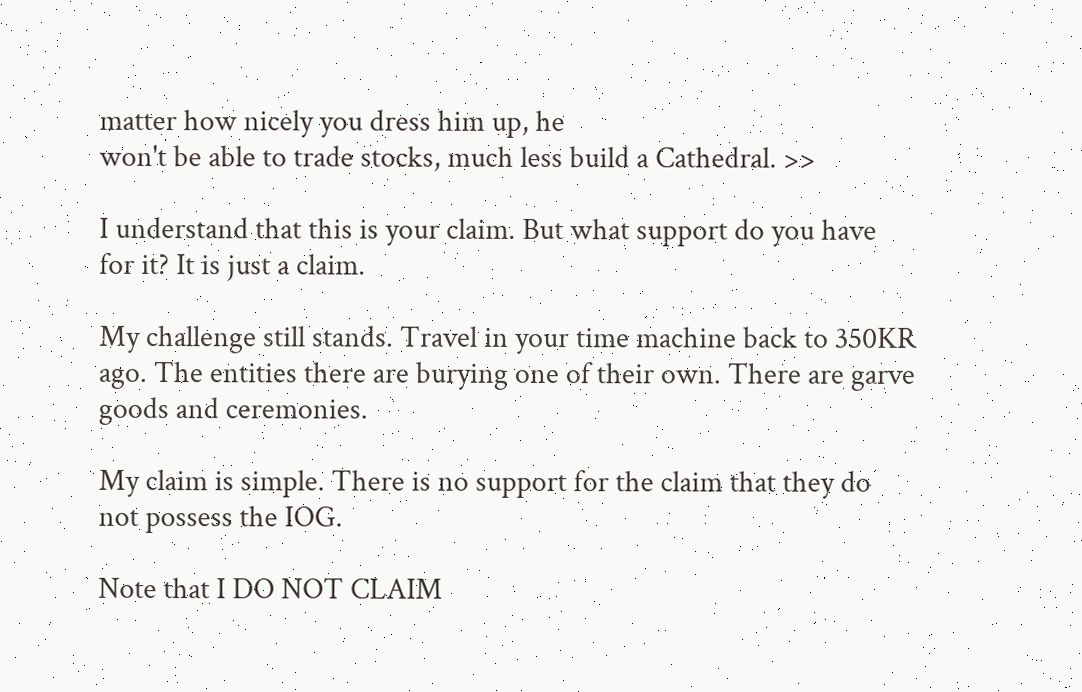matter how nicely you dress him up, he
won't be able to trade stocks, much less build a Cathedral. >>

I understand that this is your claim. But what support do you have
for it? It is just a claim.

My challenge still stands. Travel in your time machine back to 350KR
ago. The entities there are burying one of their own. There are garve
goods and ceremonies.

My claim is simple. There is no support for the claim that they do
not possess the IOG.

Note that I DO NOT CLAIM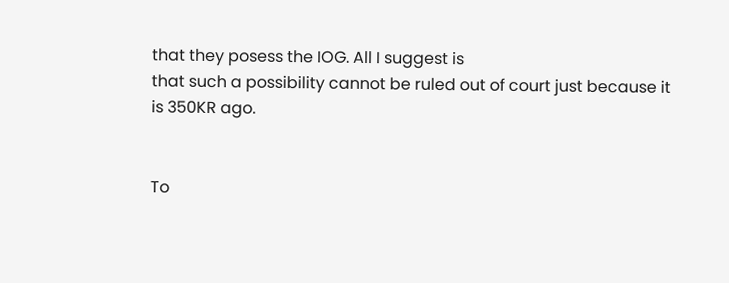that they posess the IOG. All I suggest is
that such a possibility cannot be ruled out of court just because it
is 350KR ago.


To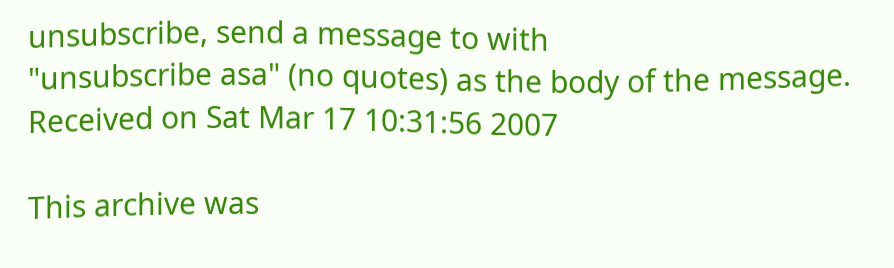unsubscribe, send a message to with
"unsubscribe asa" (no quotes) as the body of the message.
Received on Sat Mar 17 10:31:56 2007

This archive was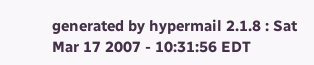generated by hypermail 2.1.8 : Sat Mar 17 2007 - 10:31:56 EDT